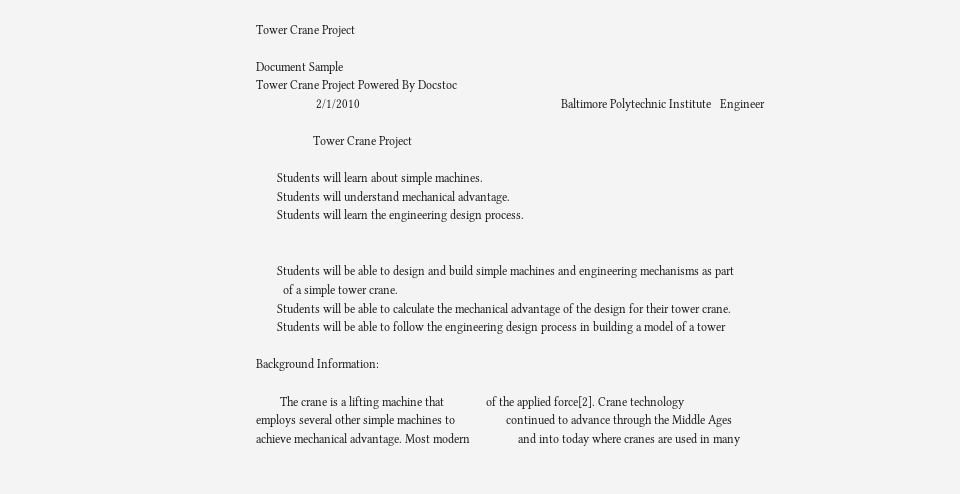Tower Crane Project

Document Sample
Tower Crane Project Powered By Docstoc
                    2/1/2010                                                                   Baltimore Polytechnic Institute   Engineer

                   Tower Crane Project

       Students will learn about simple machines.
       Students will understand mechanical advantage.
       Students will learn the engineering design process.


       Students will be able to design and build simple machines and engineering mechanisms as part
         of a simple tower crane.
       Students will be able to calculate the mechanical advantage of the design for their tower crane.
       Students will be able to follow the engineering design process in building a model of a tower

Background Information:

        The crane is a lifting machine that              of the applied force[2]. Crane technology
employs several other simple machines to                 continued to advance through the Middle Ages
achieve mechanical advantage. Most modern                and into today where cranes are used in many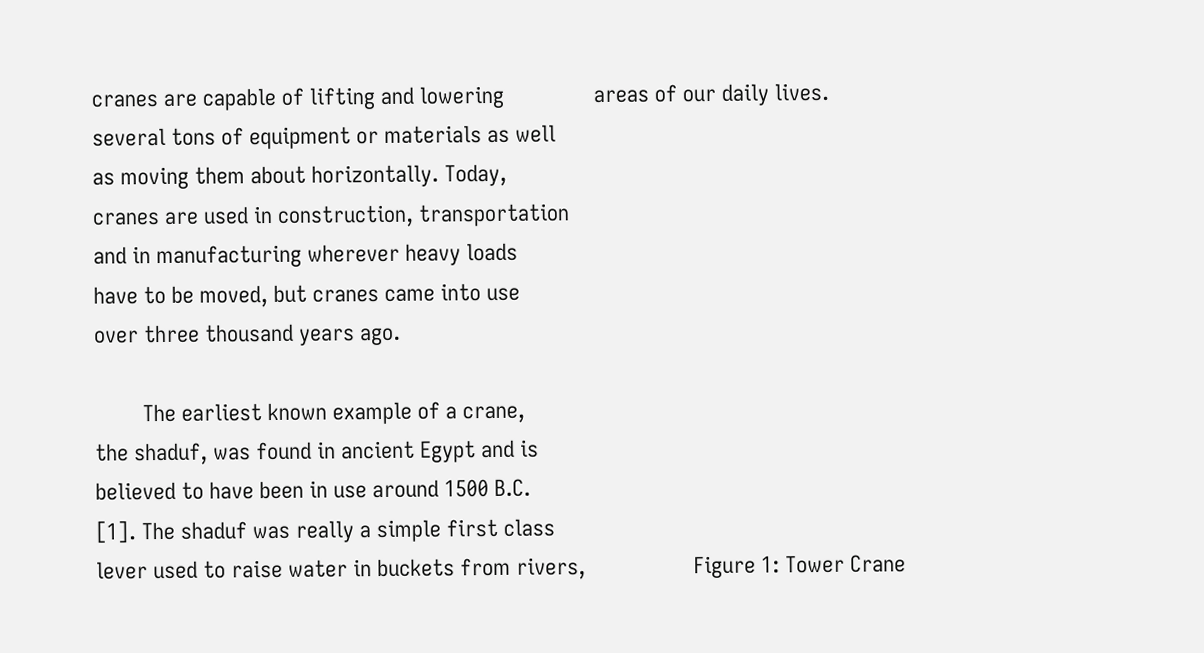cranes are capable of lifting and lowering               areas of our daily lives.
several tons of equipment or materials as well
as moving them about horizontally. Today,
cranes are used in construction, transportation
and in manufacturing wherever heavy loads
have to be moved, but cranes came into use
over three thousand years ago.

        The earliest known example of a crane,
the shaduf, was found in ancient Egypt and is
believed to have been in use around 1500 B.C.
[1]. The shaduf was really a simple first class
lever used to raise water in buckets from rivers,                  Figure 1: Tower Crane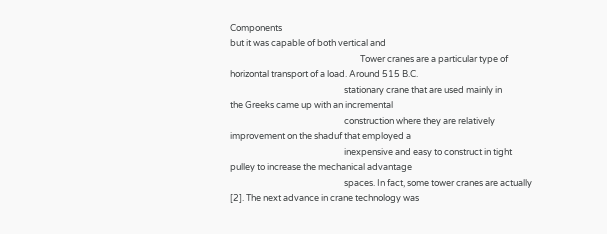Components
but it was capable of both vertical and
                                                                 Tower cranes are a particular type of
horizontal transport of a load. Around 515 B.C.
                                                         stationary crane that are used mainly in
the Greeks came up with an incremental
                                                         construction where they are relatively
improvement on the shaduf that employed a
                                                         inexpensive and easy to construct in tight
pulley to increase the mechanical advantage
                                                         spaces. In fact, some tower cranes are actually
[2]. The next advance in crane technology was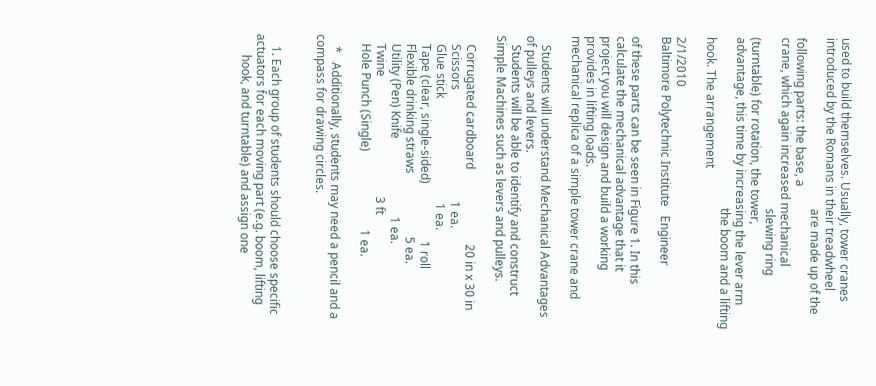used to build themselves. Usually, tower cranes
introduced by the Romans in their treadwheel
                                                         are made up of the following parts: the base, a
crane, which again increased mechanical
                                                         slewing ring (turntable) for rotation, the tower,
advantage, this time by increasing the lever arm
                                                         the boom and a lifting hook. The arrangement

2/1/2010                                                                   Baltimore Polytechnic Institute   Engineer

of these parts can be seen in Figure 1. In this           calculate the mechanical advantage that it
project you will design and build a working               provides in lifting loads.
mechanical replica of a simple tower crane and

   Students will understand Mechanical Advantages of pulleys and levers.
   Students will be able to identify and construct Simple Machines such as levers and pulleys.

   Corrugated cardboard                         20 in x 30 in
   Scissors                                     1 ea.
   Glue stick                                   1 ea.
   Tape (clear, single-sided)                   1 roll
   Flexible drinking straws                     5 ea.
   Utility (Pen) Knife                          1 ea.
   Twine                                        3 ft
   Hole Punch (Single)                          1 ea.

    *   Additionally, students may need a pencil and a compass for drawing circles.


    1. Each group of students should choose specific actuators for each moving part (e.g. boom, lifting
       hook, and turntable) and assign one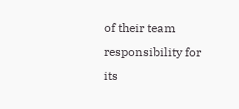of their team responsibility for its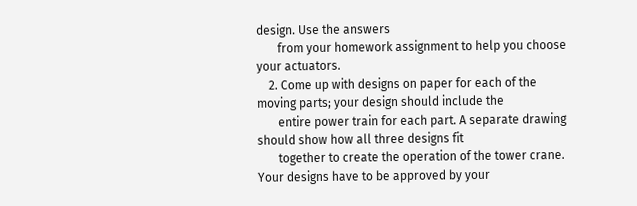design. Use the answers
       from your homework assignment to help you choose your actuators.
    2. Come up with designs on paper for each of the moving parts; your design should include the
       entire power train for each part. A separate drawing should show how all three designs fit
       together to create the operation of the tower crane. Your designs have to be approved by your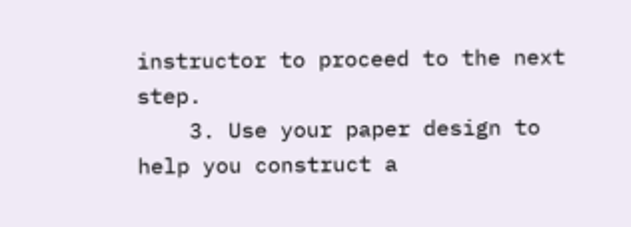instructor to proceed to the next step.
    3. Use your paper design to help you construct a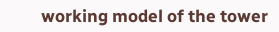working model of the tower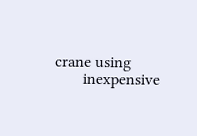crane using
       inexpensive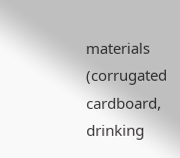materials (corrugated cardboard, drinking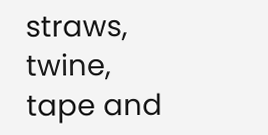straws, twine, tape and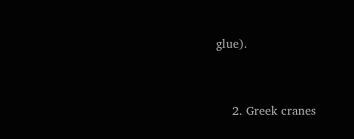glue).


    2. Greek cranes